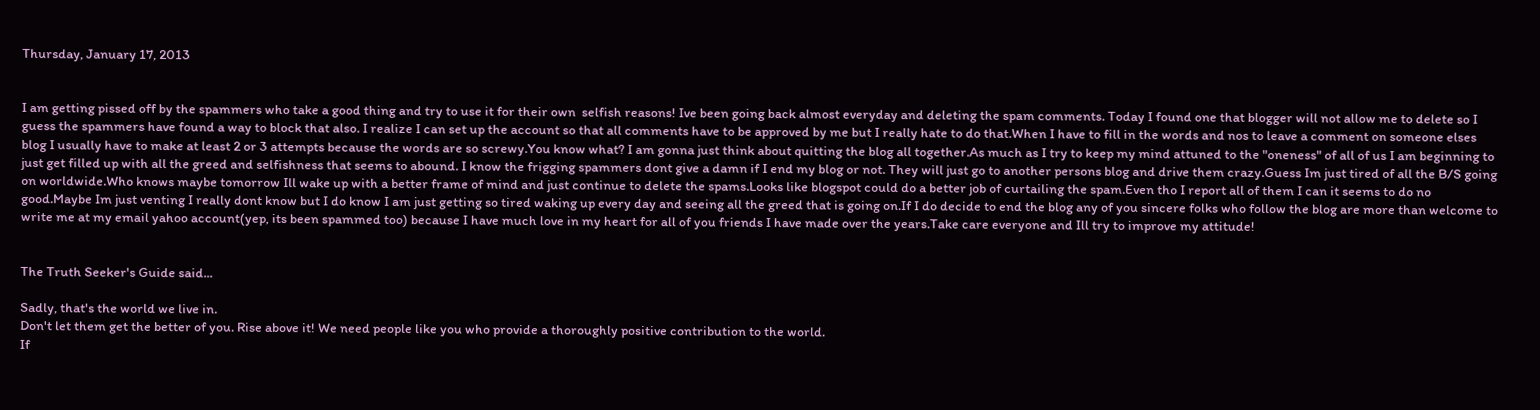Thursday, January 17, 2013


I am getting pissed off by the spammers who take a good thing and try to use it for their own  selfish reasons! Ive been going back almost everyday and deleting the spam comments. Today I found one that blogger will not allow me to delete so I guess the spammers have found a way to block that also. I realize I can set up the account so that all comments have to be approved by me but I really hate to do that.When I have to fill in the words and nos to leave a comment on someone elses blog I usually have to make at least 2 or 3 attempts because the words are so screwy.You know what? I am gonna just think about quitting the blog all together.As much as I try to keep my mind attuned to the "oneness" of all of us I am beginning to just get filled up with all the greed and selfishness that seems to abound. I know the frigging spammers dont give a damn if I end my blog or not. They will just go to another persons blog and drive them crazy.Guess Im just tired of all the B/S going on worldwide.Who knows maybe tomorrow Ill wake up with a better frame of mind and just continue to delete the spams.Looks like blogspot could do a better job of curtailing the spam.Even tho I report all of them I can it seems to do no good.Maybe Im just venting I really dont know but I do know I am just getting so tired waking up every day and seeing all the greed that is going on.If I do decide to end the blog any of you sincere folks who follow the blog are more than welcome to write me at my email yahoo account(yep, its been spammed too) because I have much love in my heart for all of you friends I have made over the years.Take care everyone and Ill try to improve my attitude!


The Truth Seeker's Guide said...

Sadly, that's the world we live in.
Don't let them get the better of you. Rise above it! We need people like you who provide a thoroughly positive contribution to the world.
If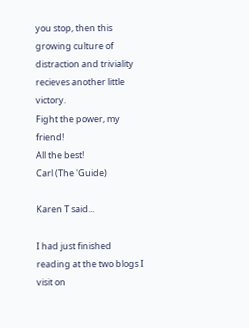you stop, then this growing culture of distraction and triviality recieves another little victory.
Fight the power, my friend!
All the best!
Carl (The 'Guide)

Karen T said...

I had just finished reading at the two blogs I visit on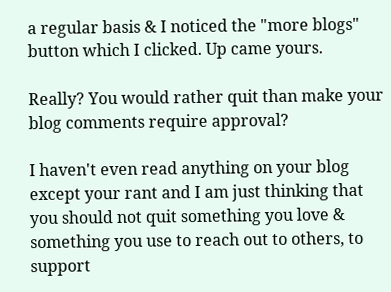a regular basis & I noticed the "more blogs" button which I clicked. Up came yours.

Really? You would rather quit than make your blog comments require approval?

I haven't even read anything on your blog except your rant and I am just thinking that you should not quit something you love & something you use to reach out to others, to support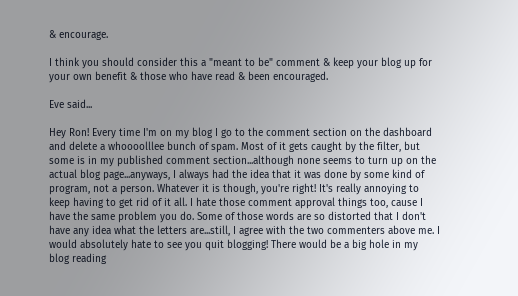& encourage.

I think you should consider this a "meant to be" comment & keep your blog up for your own benefit & those who have read & been encouraged.

Eve said...

Hey Ron! Every time I'm on my blog I go to the comment section on the dashboard and delete a whoooolllee bunch of spam. Most of it gets caught by the filter, but some is in my published comment section...although none seems to turn up on the actual blog page...anyways, I always had the idea that it was done by some kind of program, not a person. Whatever it is though, you're right! It's really annoying to keep having to get rid of it all. I hate those comment approval things too, cause I have the same problem you do. Some of those words are so distorted that I don't have any idea what the letters are...still, I agree with the two commenters above me. I would absolutely hate to see you quit blogging! There would be a big hole in my blog reading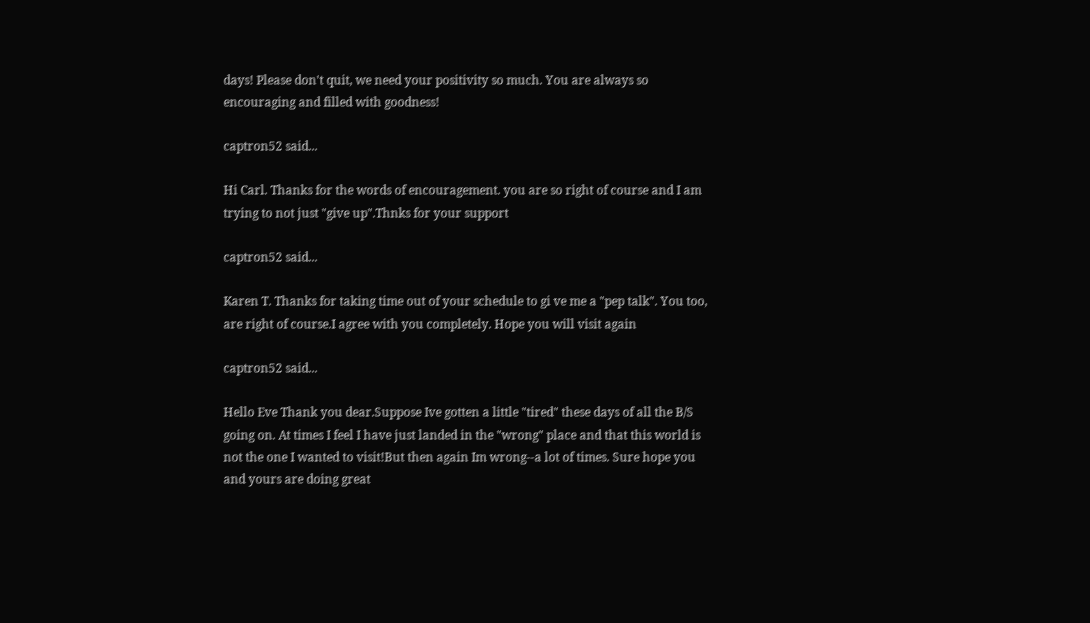days! Please don't quit, we need your positivity so much. You are always so encouraging and filled with goodness!

captron52 said...

Hi Carl. Thanks for the words of encouragement. you are so right of course and I am trying to not just "give up".Thnks for your support

captron52 said...

Karen T. Thanks for taking time out of your schedule to gi ve me a "pep talk". You too, are right of course.I agree with you completely. Hope you will visit again

captron52 said...

Hello Eve Thank you dear.Suppose Ive gotten a little "tired" these days of all the B/S going on. At times I feel I have just landed in the "wrong" place and that this world is not the one I wanted to visit!But then again Im wrong--a lot of times. Sure hope you and yours are doing great